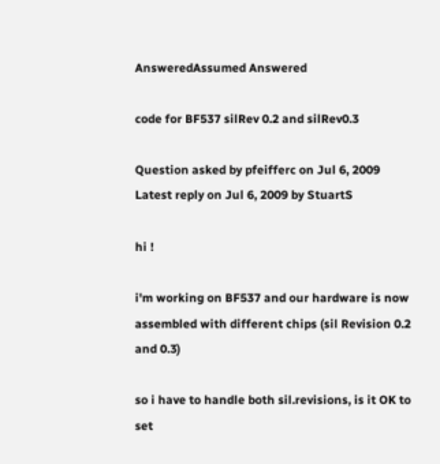AnsweredAssumed Answered

code for BF537 silRev 0.2 and silRev0.3

Question asked by pfeifferc on Jul 6, 2009
Latest reply on Jul 6, 2009 by StuartS

hi !

i'm working on BF537 and our hardware is now assembled with different chips (sil Revision 0.2 and 0.3)

so i have to handle both sil.revisions, is it OK to set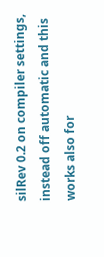silRev 0.2 on compiler settings, instead off automatic and this works also for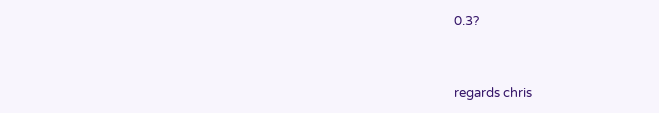0.3?


regards chris